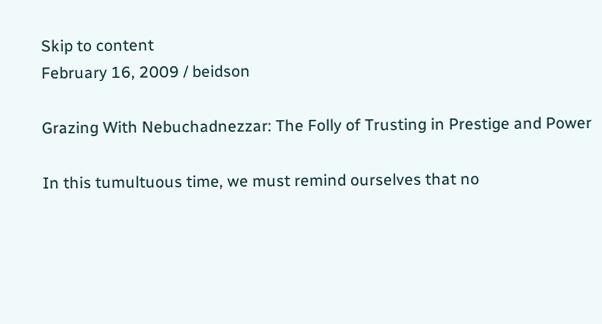Skip to content
February 16, 2009 / beidson

Grazing With Nebuchadnezzar: The Folly of Trusting in Prestige and Power

In this tumultuous time, we must remind ourselves that no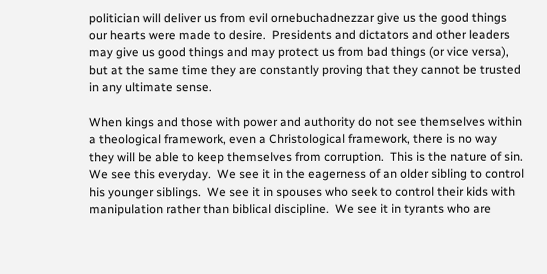politician will deliver us from evil ornebuchadnezzar give us the good things our hearts were made to desire.  Presidents and dictators and other leaders may give us good things and may protect us from bad things (or vice versa), but at the same time they are constantly proving that they cannot be trusted in any ultimate sense.

When kings and those with power and authority do not see themselves within a theological framework, even a Christological framework, there is no way they will be able to keep themselves from corruption.  This is the nature of sin.  We see this everyday.  We see it in the eagerness of an older sibling to control his younger siblings.  We see it in spouses who seek to control their kids with manipulation rather than biblical discipline.  We see it in tyrants who are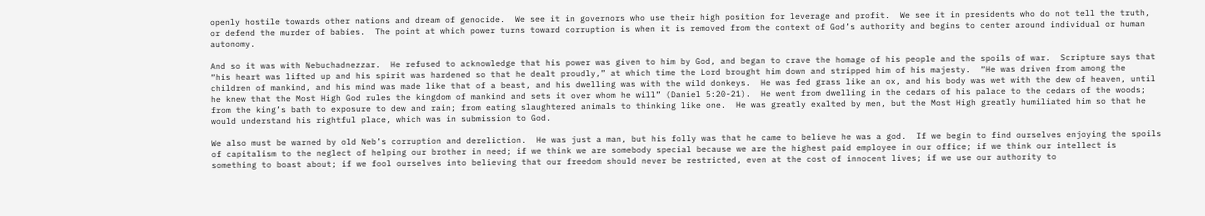openly hostile towards other nations and dream of genocide.  We see it in governors who use their high position for leverage and profit.  We see it in presidents who do not tell the truth, or defend the murder of babies.  The point at which power turns toward corruption is when it is removed from the context of God’s authority and begins to center around individual or human autonomy.

And so it was with Nebuchadnezzar.  He refused to acknowledge that his power was given to him by God, and began to crave the homage of his people and the spoils of war.  Scripture says that “his heart was lifted up and his spirit was hardened so that he dealt proudly,” at which time the Lord brought him down and stripped him of his majesty.  “He was driven from among the children of mankind, and his mind was made like that of a beast, and his dwelling was with the wild donkeys.  He was fed grass like an ox, and his body was wet with the dew of heaven, until he knew that the Most High God rules the kingdom of mankind and sets it over whom he will” (Daniel 5:20-21).  He went from dwelling in the cedars of his palace to the cedars of the woods; from the king’s bath to exposure to dew and rain; from eating slaughtered animals to thinking like one.  He was greatly exalted by men, but the Most High greatly humiliated him so that he would understand his rightful place, which was in submission to God.

We also must be warned by old Neb’s corruption and dereliction.  He was just a man, but his folly was that he came to believe he was a god.  If we begin to find ourselves enjoying the spoils of capitalism to the neglect of helping our brother in need; if we think we are somebody special because we are the highest paid employee in our office; if we think our intellect is something to boast about; if we fool ourselves into believing that our freedom should never be restricted, even at the cost of innocent lives; if we use our authority to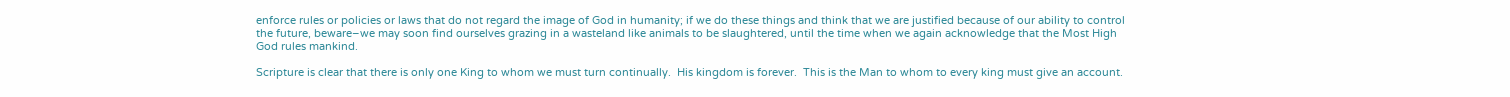enforce rules or policies or laws that do not regard the image of God in humanity; if we do these things and think that we are justified because of our ability to control the future, beware–we may soon find ourselves grazing in a wasteland like animals to be slaughtered, until the time when we again acknowledge that the Most High God rules mankind.

Scripture is clear that there is only one King to whom we must turn continually.  His kingdom is forever.  This is the Man to whom to every king must give an account.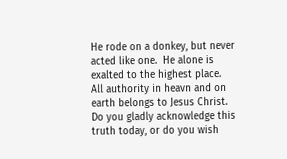He rode on a donkey, but never acted like one.  He alone is exalted to the highest place.  All authority in heavn and on earth belongs to Jesus Christ.  Do you gladly acknowledge this truth today, or do you wish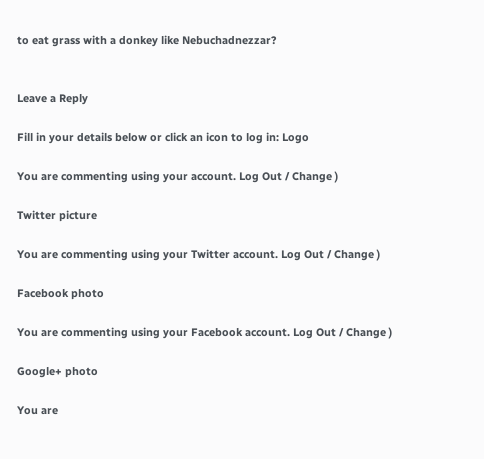to eat grass with a donkey like Nebuchadnezzar?


Leave a Reply

Fill in your details below or click an icon to log in: Logo

You are commenting using your account. Log Out / Change )

Twitter picture

You are commenting using your Twitter account. Log Out / Change )

Facebook photo

You are commenting using your Facebook account. Log Out / Change )

Google+ photo

You are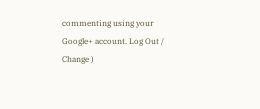commenting using your Google+ account. Log Out / Change )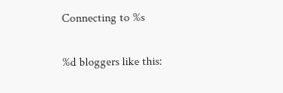Connecting to %s

%d bloggers like this: